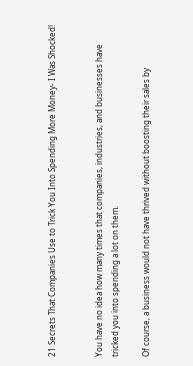21 Secrets That Companies Use to Trick You Into Spending More Money- I Was Shocked!


You have no idea how many times that companies, industries, and businesses have tricked you into spending a lot on them.

Of course, a business would not have thrived without boosting their sales by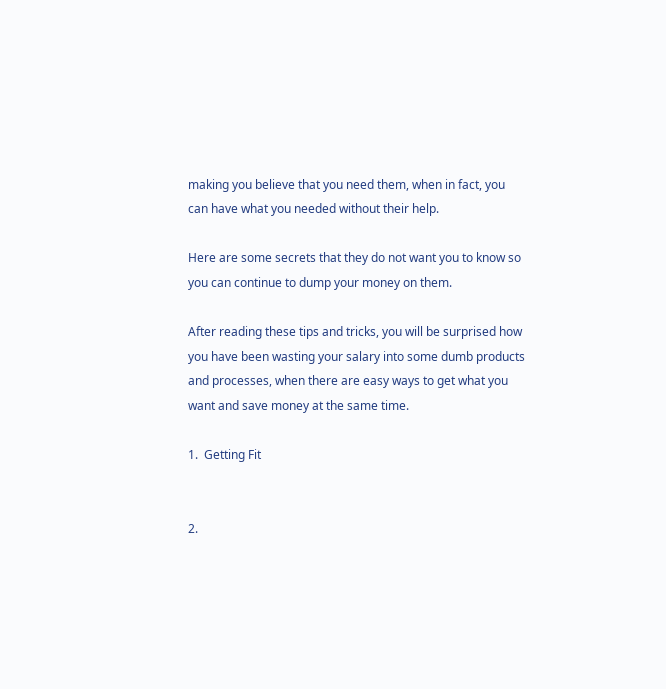making you believe that you need them, when in fact, you can have what you needed without their help.

Here are some secrets that they do not want you to know so you can continue to dump your money on them.

After reading these tips and tricks, you will be surprised how you have been wasting your salary into some dumb products and processes, when there are easy ways to get what you want and save money at the same time.

1.  Getting Fit


2.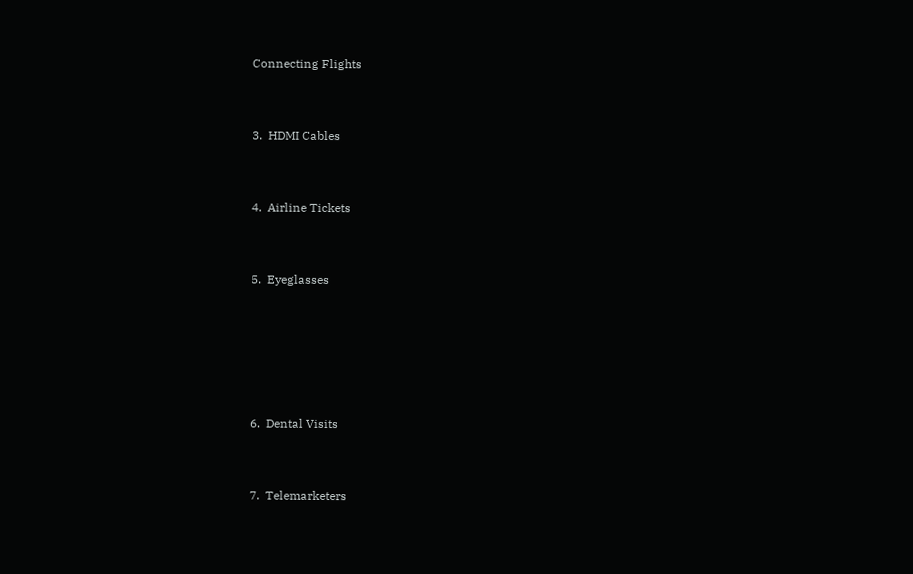Connecting Flights


3.  HDMI Cables


4.  Airline Tickets


5.  Eyeglasses





6.  Dental Visits


7.  Telemarketers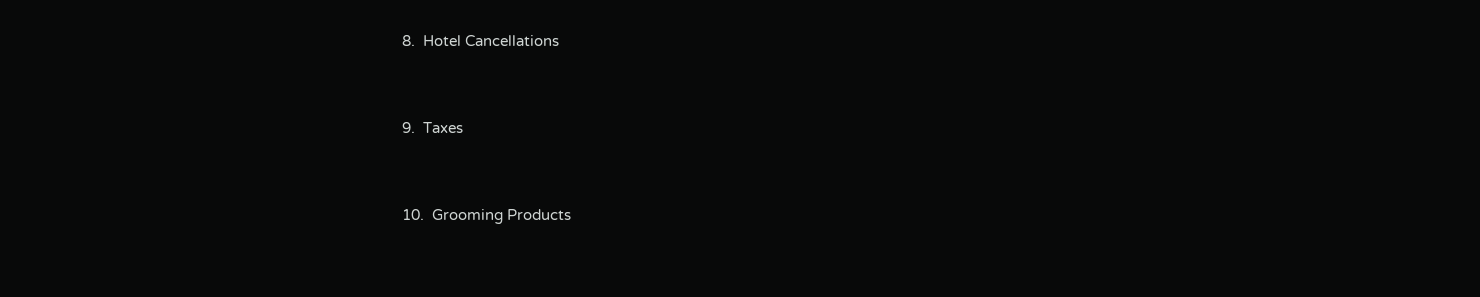8.  Hotel Cancellations


9.  Taxes


10.  Grooming Products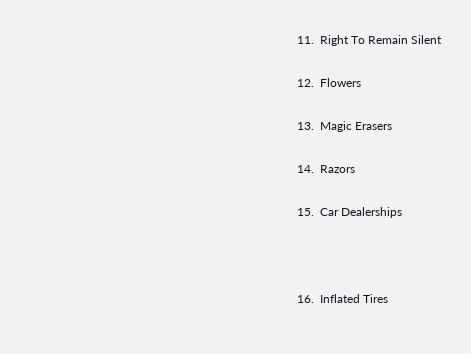11.  Right To Remain Silent


12.  Flowers


13.  Magic Erasers


14.  Razors


15.  Car Dealerships





16.  Inflated Tires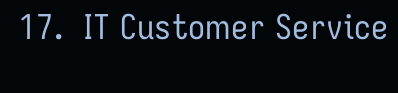17.  IT Customer Service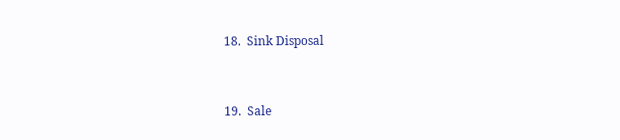18.  Sink Disposal


19.  Sale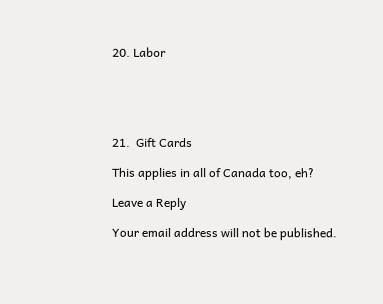20. Labor





21.  Gift Cards

This applies in all of Canada too, eh?

Leave a Reply

Your email address will not be published.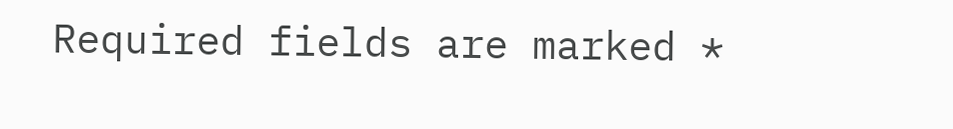Required fields are marked *